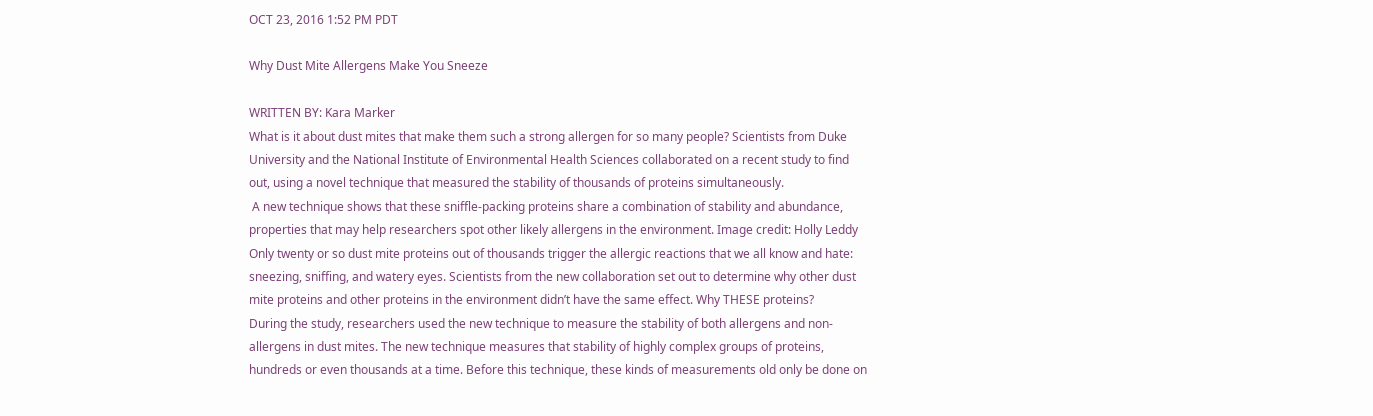OCT 23, 2016 1:52 PM PDT

Why Dust Mite Allergens Make You Sneeze

WRITTEN BY: Kara Marker
What is it about dust mites that make them such a strong allergen for so many people? Scientists from Duke University and the National Institute of Environmental Health Sciences collaborated on a recent study to find out, using a novel technique that measured the stability of thousands of proteins simultaneously.
 A new technique shows that these sniffle-packing proteins share a combination of stability and abundance, properties that may help researchers spot other likely allergens in the environment. Image credit: Holly Leddy
Only twenty or so dust mite proteins out of thousands trigger the allergic reactions that we all know and hate: sneezing, sniffing, and watery eyes. Scientists from the new collaboration set out to determine why other dust mite proteins and other proteins in the environment didn’t have the same effect. Why THESE proteins?
During the study, researchers used the new technique to measure the stability of both allergens and non-allergens in dust mites. The new technique measures that stability of highly complex groups of proteins, hundreds or even thousands at a time. Before this technique, these kinds of measurements old only be done on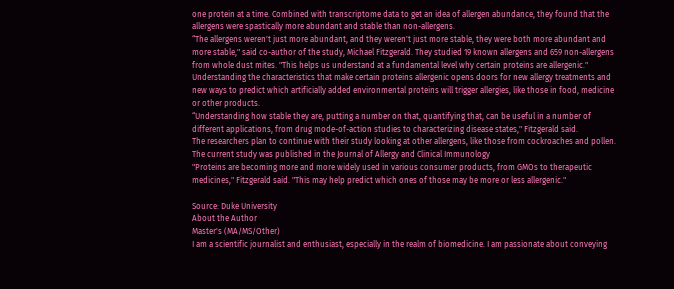one protein at a time. Combined with transcriptome data to get an idea of allergen abundance, they found that the allergens were spastically more abundant and stable than non-allergens.
“The allergens weren't just more abundant, and they weren't just more stable, they were both more abundant and more stable," said co-author of the study, Michael Fitzgerald. They studied 19 known allergens and 659 non-allergens from whole dust mites. "This helps us understand at a fundamental level why certain proteins are allergenic."
Understanding the characteristics that make certain proteins allergenic opens doors for new allergy treatments and new ways to predict which artificially added environmental proteins will trigger allergies, like those in food, medicine or other products.
“Understanding how stable they are, putting a number on that, quantifying that, can be useful in a number of different applications, from drug mode-of-action studies to characterizing disease states," Fitzgerald said.
The researchers plan to continue with their study looking at other allergens, like those from cockroaches and pollen. The current study was published in the Journal of Allergy and Clinical Immunology
"Proteins are becoming more and more widely used in various consumer products, from GMOs to therapeutic medicines," Fitzgerald said. "This may help predict which ones of those may be more or less allergenic."

Source: Duke University
About the Author
Master's (MA/MS/Other)
I am a scientific journalist and enthusiast, especially in the realm of biomedicine. I am passionate about conveying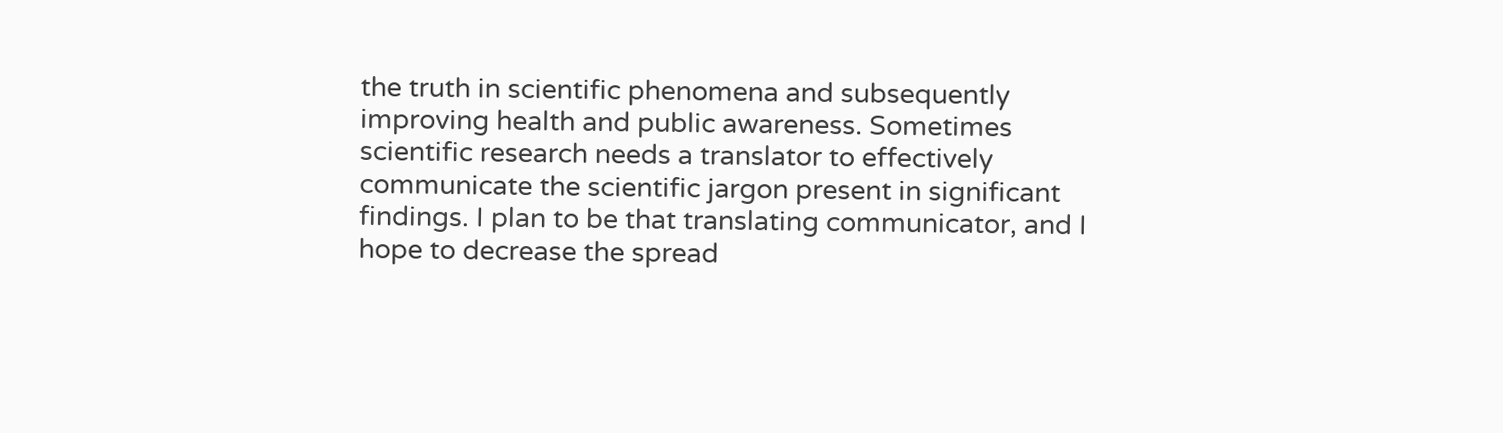the truth in scientific phenomena and subsequently improving health and public awareness. Sometimes scientific research needs a translator to effectively communicate the scientific jargon present in significant findings. I plan to be that translating communicator, and I hope to decrease the spread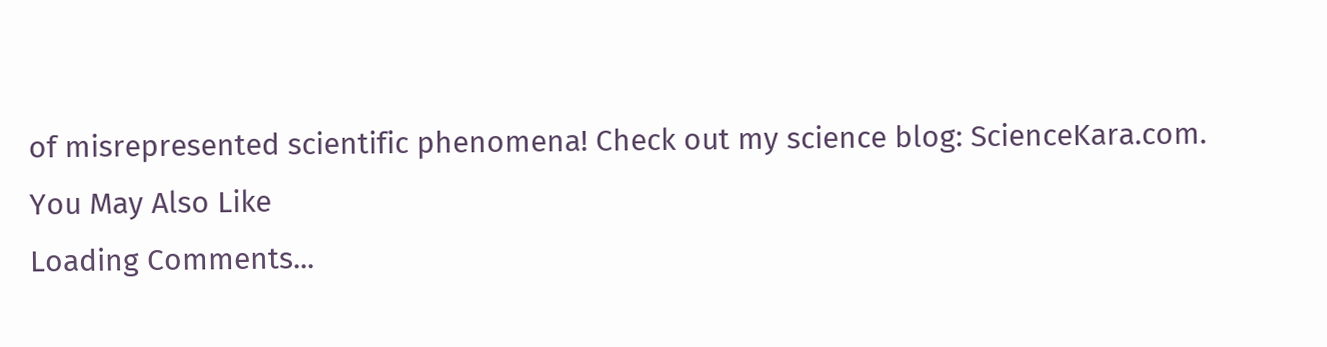of misrepresented scientific phenomena! Check out my science blog: ScienceKara.com.
You May Also Like
Loading Comments...